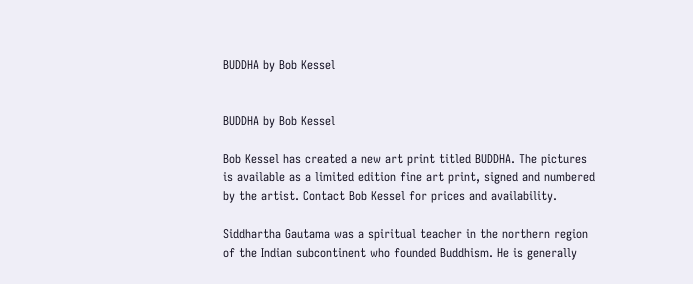BUDDHA by Bob Kessel


BUDDHA by Bob Kessel

Bob Kessel has created a new art print titled BUDDHA. The pictures is available as a limited edition fine art print, signed and numbered by the artist. Contact Bob Kessel for prices and availability.

Siddhartha Gautama was a spiritual teacher in the northern region of the Indian subcontinent who founded Buddhism. He is generally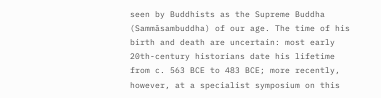seen by Buddhists as the Supreme Buddha (Sammāsambuddha) of our age. The time of his birth and death are uncertain: most early 20th-century historians date his lifetime from c. 563 BCE to 483 BCE; more recently, however, at a specialist symposium on this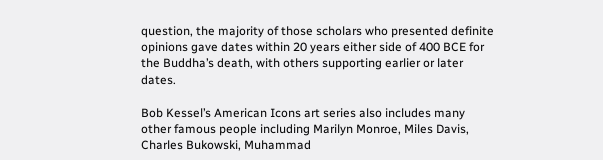question, the majority of those scholars who presented definite opinions gave dates within 20 years either side of 400 BCE for the Buddha’s death, with others supporting earlier or later dates.

Bob Kessel’s American Icons art series also includes many other famous people including Marilyn Monroe, Miles Davis, Charles Bukowski, Muhammad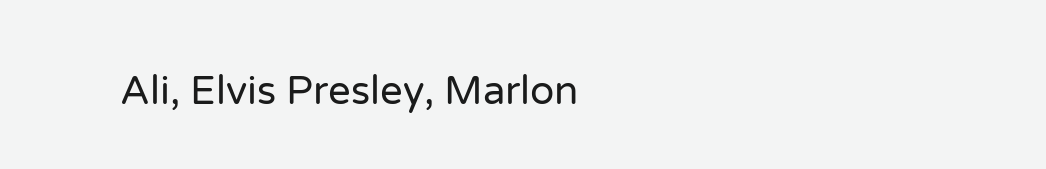Ali, Elvis Presley, Marlon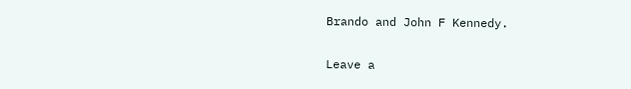Brando and John F Kennedy.

Leave a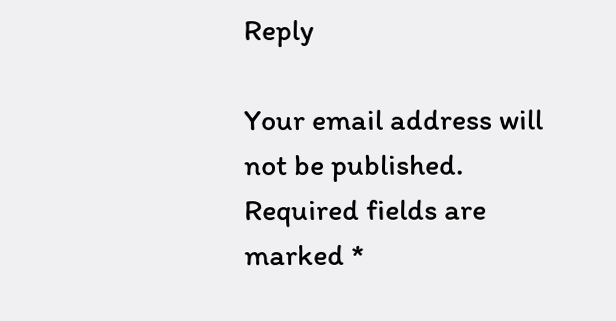Reply

Your email address will not be published. Required fields are marked *